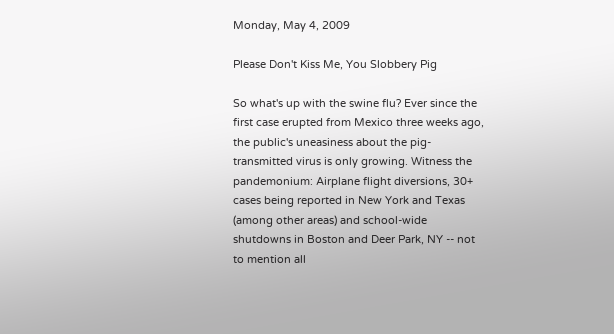Monday, May 4, 2009

Please Don't Kiss Me, You Slobbery Pig

So what's up with the swine flu? Ever since the first case erupted from Mexico three weeks ago, the public's uneasiness about the pig-transmitted virus is only growing. Witness the pandemonium: Airplane flight diversions, 30+ cases being reported in New York and Texas (among other areas) and school-wide shutdowns in Boston and Deer Park, NY -- not to mention all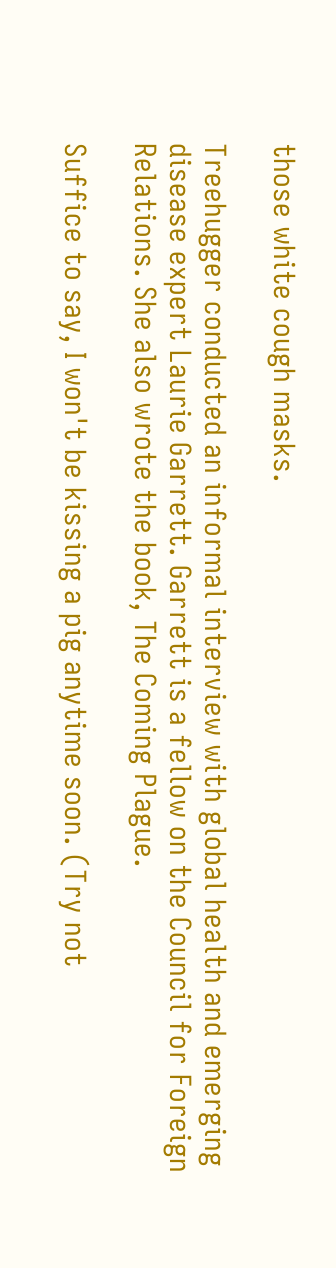those white cough masks.

Treehugger conducted an informal interview with global health and emerging disease expert Laurie Garrett. Garrett is a fellow on the Council for Foreign Relations. She also wrote the book, The Coming Plague.

Suffice to say, I won't be kissing a pig anytime soon. (Try not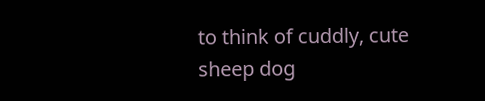to think of cuddly, cute sheep dog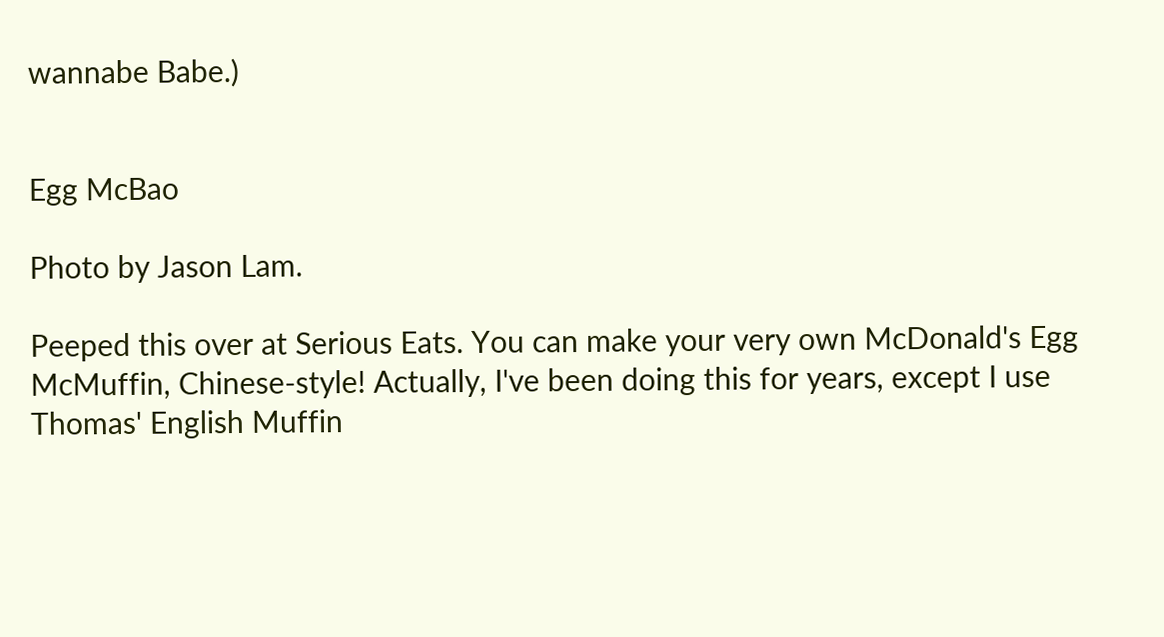wannabe Babe.)


Egg McBao

Photo by Jason Lam.

Peeped this over at Serious Eats. You can make your very own McDonald's Egg McMuffin, Chinese-style! Actually, I've been doing this for years, except I use Thomas' English Muffin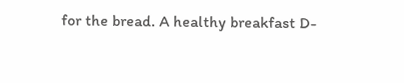for the bread. A healthy breakfast D-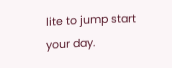lite to jump start your day.